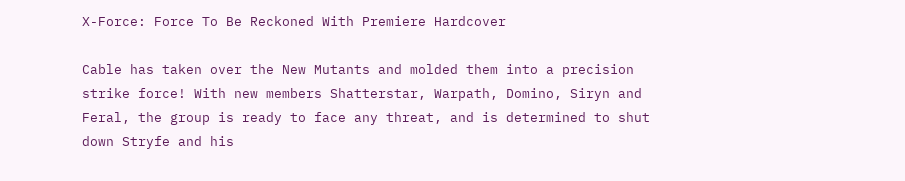X-Force: Force To Be Reckoned With Premiere Hardcover

Cable has taken over the New Mutants and molded them into a precision strike force! With new members Shatterstar, Warpath, Domino, Siryn and Feral, the group is ready to face any threat, and is determined to shut down Stryfe and his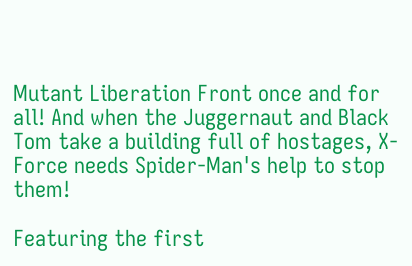Mutant Liberation Front once and for all! And when the Juggernaut and Black Tom take a building full of hostages, X-Force needs Spider-Man's help to stop them!

Featuring the first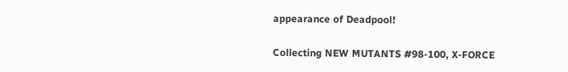appearance of Deadpool!

Collecting NEW MUTANTS #98-100, X-FORCE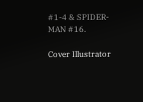#1-4 & SPIDER-MAN #16.

Cover Illustrator